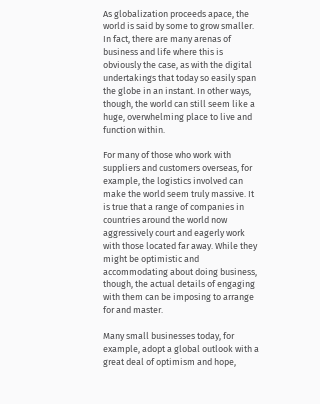As globalization proceeds apace, the world is said by some to grow smaller. In fact, there are many arenas of business and life where this is obviously the case, as with the digital undertakings that today so easily span the globe in an instant. In other ways, though, the world can still seem like a huge, overwhelming place to live and function within.

For many of those who work with suppliers and customers overseas, for example, the logistics involved can make the world seem truly massive. It is true that a range of companies in countries around the world now aggressively court and eagerly work with those located far away. While they might be optimistic and accommodating about doing business, though, the actual details of engaging with them can be imposing to arrange for and master.

Many small businesses today, for example, adopt a global outlook with a great deal of optimism and hope,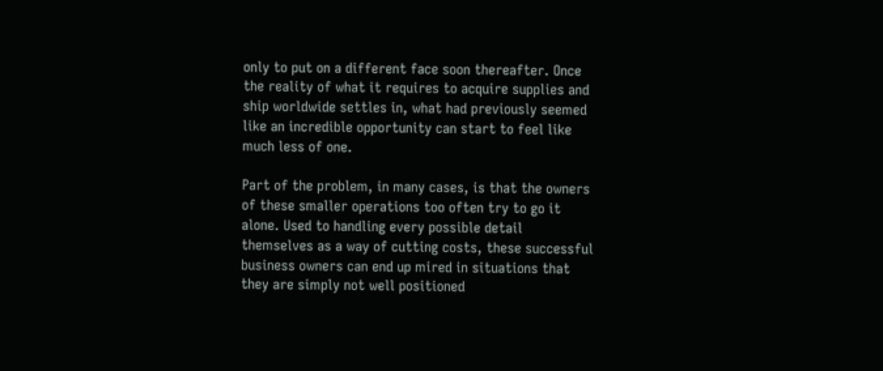only to put on a different face soon thereafter. Once the reality of what it requires to acquire supplies and ship worldwide settles in, what had previously seemed like an incredible opportunity can start to feel like much less of one.

Part of the problem, in many cases, is that the owners of these smaller operations too often try to go it alone. Used to handling every possible detail themselves as a way of cutting costs, these successful business owners can end up mired in situations that they are simply not well positioned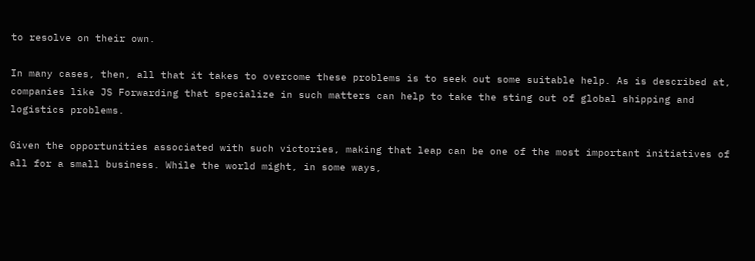to resolve on their own.

In many cases, then, all that it takes to overcome these problems is to seek out some suitable help. As is described at, companies like JS Forwarding that specialize in such matters can help to take the sting out of global shipping and logistics problems.

Given the opportunities associated with such victories, making that leap can be one of the most important initiatives of all for a small business. While the world might, in some ways,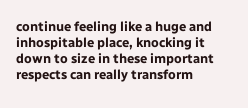continue feeling like a huge and inhospitable place, knocking it down to size in these important respects can really transform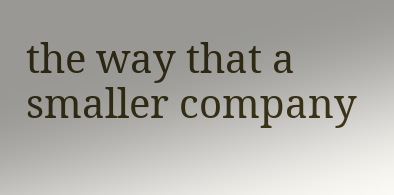the way that a smaller company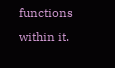functions within it.